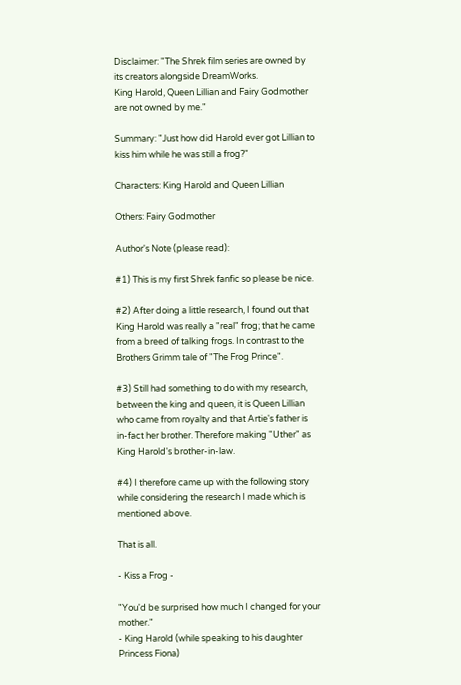Disclaimer: "The Shrek film series are owned by its creators alongside DreamWorks.
King Harold, Queen Lillian and Fairy Godmother are not owned by me."

Summary: "Just how did Harold ever got Lillian to kiss him while he was still a frog?"

Characters: King Harold and Queen Lillian

Others: Fairy Godmother

Author's Note (please read):

#1) This is my first Shrek fanfic so please be nice.

#2) After doing a little research, I found out that King Harold was really a "real" frog; that he came from a breed of talking frogs. In contrast to the Brothers Grimm tale of "The Frog Prince".

#3) Still had something to do with my research, between the king and queen, it is Queen Lillian who came from royalty and that Artie's father is in-fact her brother. Therefore making "Uther" as King Harold's brother-in-law.

#4) I therefore came up with the following story while considering the research I made which is mentioned above.

That is all.

- Kiss a Frog -

"You'd be surprised how much I changed for your mother."
- King Harold (while speaking to his daughter Princess Fiona)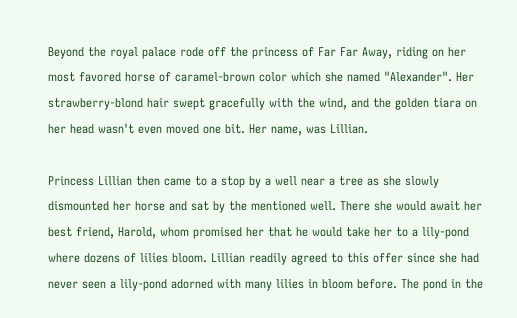Beyond the royal palace rode off the princess of Far Far Away, riding on her most favored horse of caramel-brown color which she named "Alexander". Her strawberry-blond hair swept gracefully with the wind, and the golden tiara on her head wasn't even moved one bit. Her name, was Lillian.

Princess Lillian then came to a stop by a well near a tree as she slowly dismounted her horse and sat by the mentioned well. There she would await her best friend, Harold, whom promised her that he would take her to a lily-pond where dozens of lilies bloom. Lillian readily agreed to this offer since she had never seen a lily-pond adorned with many lilies in bloom before. The pond in the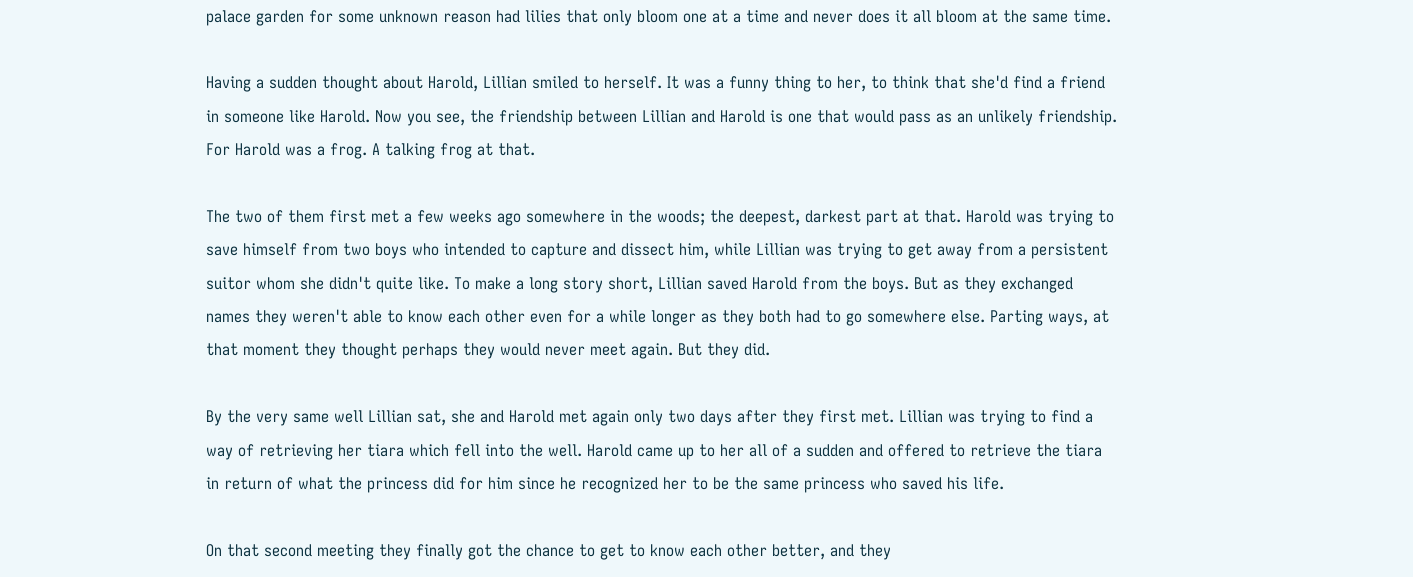palace garden for some unknown reason had lilies that only bloom one at a time and never does it all bloom at the same time.

Having a sudden thought about Harold, Lillian smiled to herself. It was a funny thing to her, to think that she'd find a friend in someone like Harold. Now you see, the friendship between Lillian and Harold is one that would pass as an unlikely friendship. For Harold was a frog. A talking frog at that.

The two of them first met a few weeks ago somewhere in the woods; the deepest, darkest part at that. Harold was trying to save himself from two boys who intended to capture and dissect him, while Lillian was trying to get away from a persistent suitor whom she didn't quite like. To make a long story short, Lillian saved Harold from the boys. But as they exchanged names they weren't able to know each other even for a while longer as they both had to go somewhere else. Parting ways, at that moment they thought perhaps they would never meet again. But they did.

By the very same well Lillian sat, she and Harold met again only two days after they first met. Lillian was trying to find a way of retrieving her tiara which fell into the well. Harold came up to her all of a sudden and offered to retrieve the tiara in return of what the princess did for him since he recognized her to be the same princess who saved his life.

On that second meeting they finally got the chance to get to know each other better, and they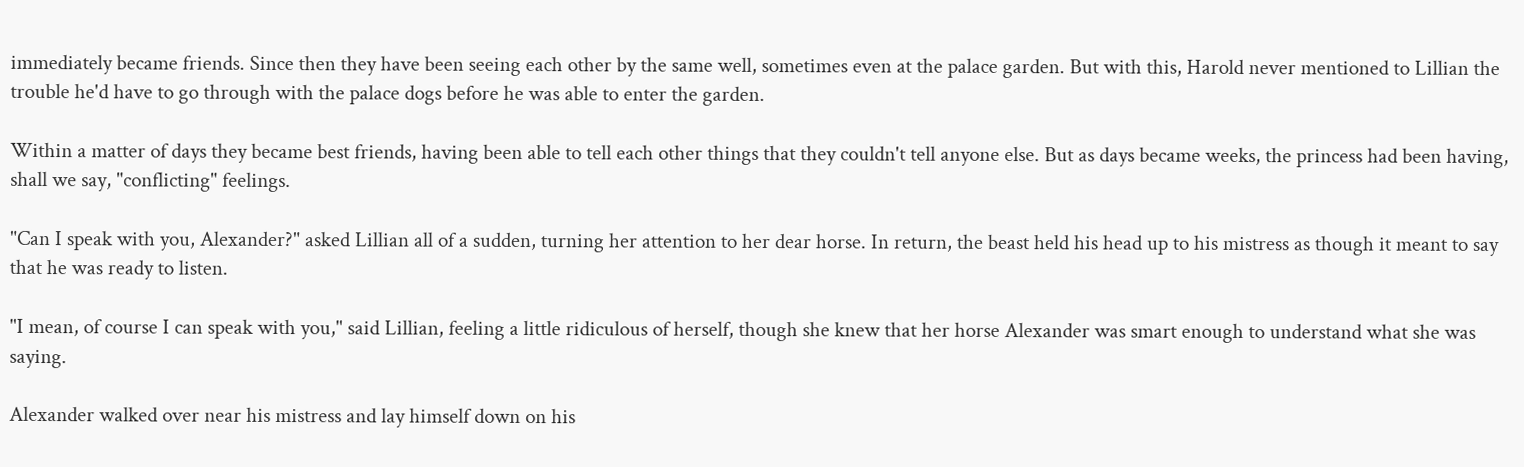immediately became friends. Since then they have been seeing each other by the same well, sometimes even at the palace garden. But with this, Harold never mentioned to Lillian the trouble he'd have to go through with the palace dogs before he was able to enter the garden.

Within a matter of days they became best friends, having been able to tell each other things that they couldn't tell anyone else. But as days became weeks, the princess had been having, shall we say, "conflicting" feelings.

"Can I speak with you, Alexander?" asked Lillian all of a sudden, turning her attention to her dear horse. In return, the beast held his head up to his mistress as though it meant to say that he was ready to listen.

"I mean, of course I can speak with you," said Lillian, feeling a little ridiculous of herself, though she knew that her horse Alexander was smart enough to understand what she was saying.

Alexander walked over near his mistress and lay himself down on his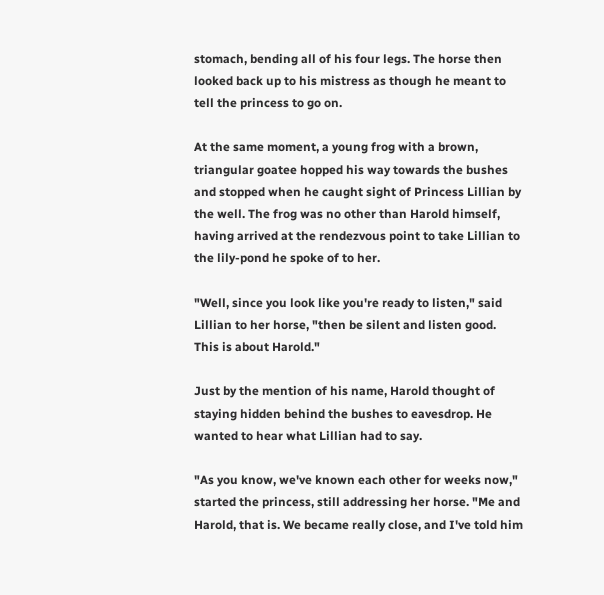stomach, bending all of his four legs. The horse then looked back up to his mistress as though he meant to tell the princess to go on.

At the same moment, a young frog with a brown, triangular goatee hopped his way towards the bushes and stopped when he caught sight of Princess Lillian by the well. The frog was no other than Harold himself, having arrived at the rendezvous point to take Lillian to the lily-pond he spoke of to her.

"Well, since you look like you're ready to listen," said Lillian to her horse, "then be silent and listen good. This is about Harold."

Just by the mention of his name, Harold thought of staying hidden behind the bushes to eavesdrop. He wanted to hear what Lillian had to say.

"As you know, we've known each other for weeks now," started the princess, still addressing her horse. "Me and Harold, that is. We became really close, and I've told him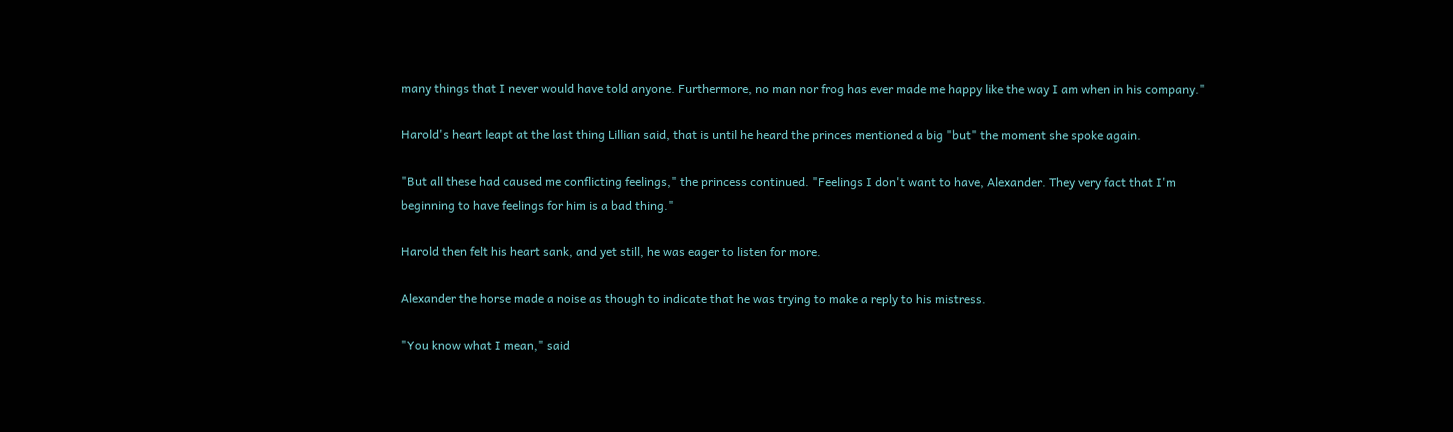many things that I never would have told anyone. Furthermore, no man nor frog has ever made me happy like the way I am when in his company."

Harold's heart leapt at the last thing Lillian said, that is until he heard the princes mentioned a big "but" the moment she spoke again.

"But all these had caused me conflicting feelings," the princess continued. "Feelings I don't want to have, Alexander. They very fact that I'm beginning to have feelings for him is a bad thing."

Harold then felt his heart sank, and yet still, he was eager to listen for more.

Alexander the horse made a noise as though to indicate that he was trying to make a reply to his mistress.

"You know what I mean," said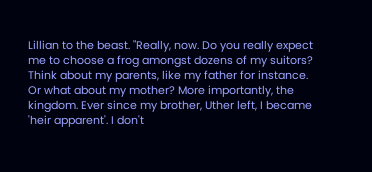Lillian to the beast. "Really, now. Do you really expect me to choose a frog amongst dozens of my suitors? Think about my parents, like my father for instance. Or what about my mother? More importantly, the kingdom. Ever since my brother, Uther left, I became 'heir apparent'. I don't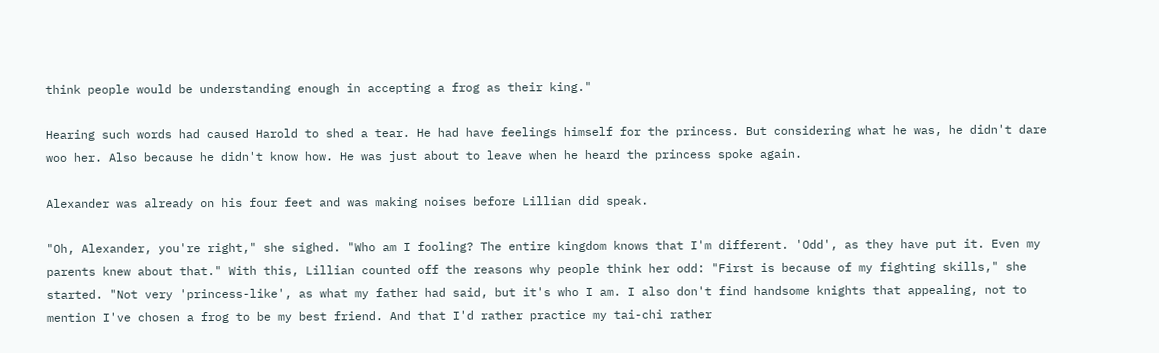think people would be understanding enough in accepting a frog as their king."

Hearing such words had caused Harold to shed a tear. He had have feelings himself for the princess. But considering what he was, he didn't dare woo her. Also because he didn't know how. He was just about to leave when he heard the princess spoke again.

Alexander was already on his four feet and was making noises before Lillian did speak.

"Oh, Alexander, you're right," she sighed. "Who am I fooling? The entire kingdom knows that I'm different. 'Odd', as they have put it. Even my parents knew about that." With this, Lillian counted off the reasons why people think her odd: "First is because of my fighting skills," she started. "Not very 'princess-like', as what my father had said, but it's who I am. I also don't find handsome knights that appealing, not to mention I've chosen a frog to be my best friend. And that I'd rather practice my tai-chi rather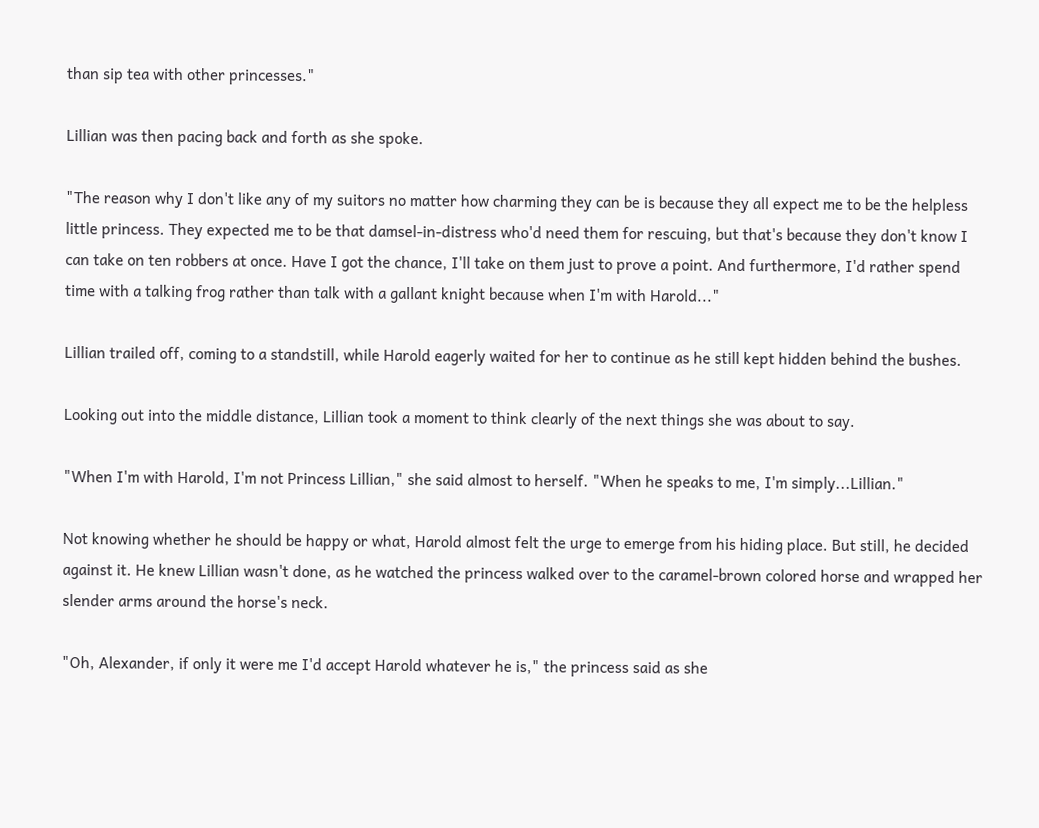than sip tea with other princesses."

Lillian was then pacing back and forth as she spoke.

"The reason why I don't like any of my suitors no matter how charming they can be is because they all expect me to be the helpless little princess. They expected me to be that damsel-in-distress who'd need them for rescuing, but that's because they don't know I can take on ten robbers at once. Have I got the chance, I'll take on them just to prove a point. And furthermore, I'd rather spend time with a talking frog rather than talk with a gallant knight because when I'm with Harold..."

Lillian trailed off, coming to a standstill, while Harold eagerly waited for her to continue as he still kept hidden behind the bushes.

Looking out into the middle distance, Lillian took a moment to think clearly of the next things she was about to say.

"When I'm with Harold, I'm not Princess Lillian," she said almost to herself. "When he speaks to me, I'm simply...Lillian."

Not knowing whether he should be happy or what, Harold almost felt the urge to emerge from his hiding place. But still, he decided against it. He knew Lillian wasn't done, as he watched the princess walked over to the caramel-brown colored horse and wrapped her slender arms around the horse's neck.

"Oh, Alexander, if only it were me I'd accept Harold whatever he is," the princess said as she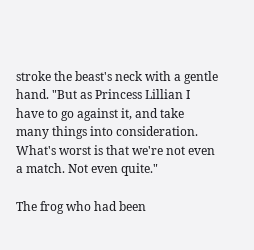stroke the beast's neck with a gentle hand. "But as Princess Lillian I have to go against it, and take many things into consideration. What's worst is that we're not even a match. Not even quite."

The frog who had been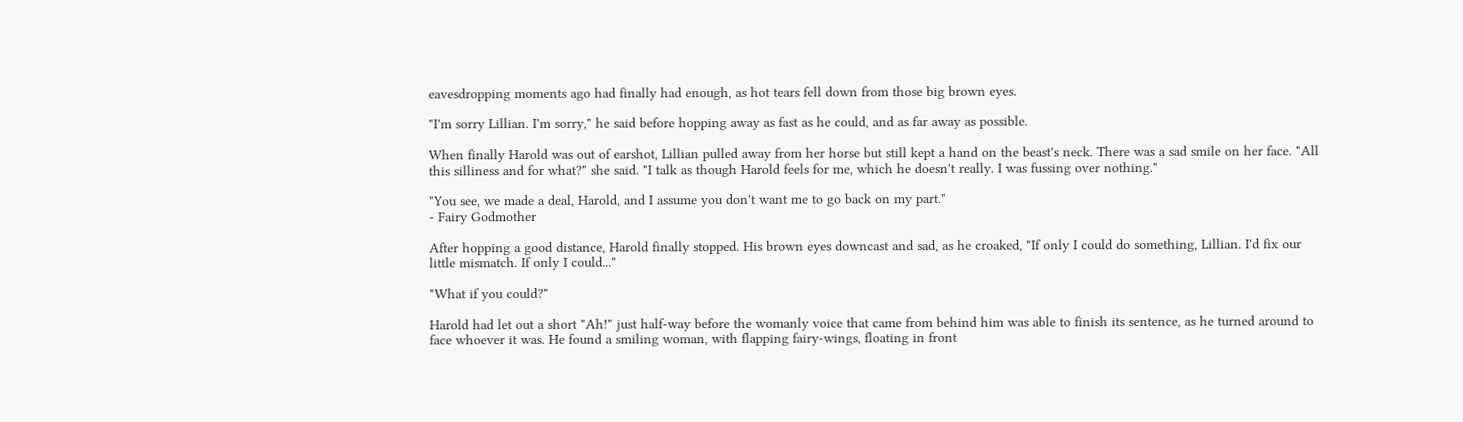eavesdropping moments ago had finally had enough, as hot tears fell down from those big brown eyes.

"I'm sorry Lillian. I'm sorry," he said before hopping away as fast as he could, and as far away as possible.

When finally Harold was out of earshot, Lillian pulled away from her horse but still kept a hand on the beast's neck. There was a sad smile on her face. "All this silliness and for what?" she said. "I talk as though Harold feels for me, which he doesn't really. I was fussing over nothing."

"You see, we made a deal, Harold, and I assume you don't want me to go back on my part."
- Fairy Godmother

After hopping a good distance, Harold finally stopped. His brown eyes downcast and sad, as he croaked, "If only I could do something, Lillian. I'd fix our little mismatch. If only I could..."

"What if you could?"

Harold had let out a short "Ah!" just half-way before the womanly voice that came from behind him was able to finish its sentence, as he turned around to face whoever it was. He found a smiling woman, with flapping fairy-wings, floating in front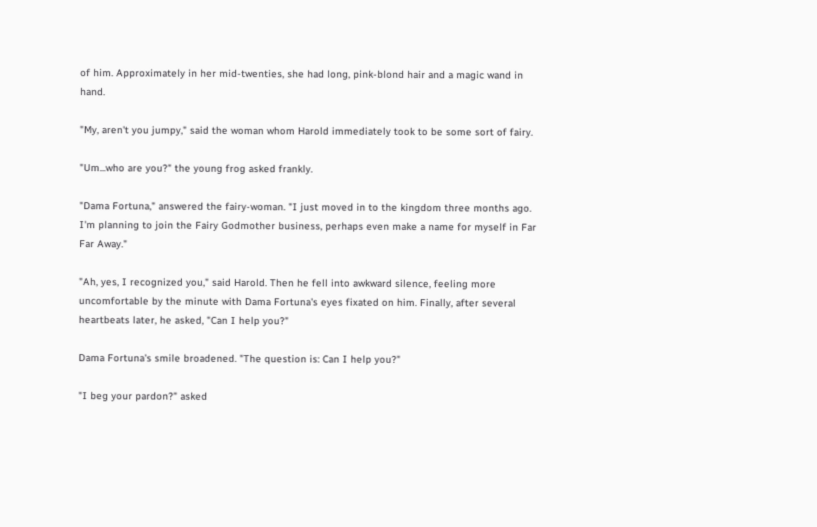of him. Approximately in her mid-twenties, she had long, pink-blond hair and a magic wand in hand.

"My, aren't you jumpy," said the woman whom Harold immediately took to be some sort of fairy.

"Um...who are you?" the young frog asked frankly.

"Dama Fortuna," answered the fairy-woman. "I just moved in to the kingdom three months ago. I'm planning to join the Fairy Godmother business, perhaps even make a name for myself in Far Far Away."

"Ah, yes, I recognized you," said Harold. Then he fell into awkward silence, feeling more uncomfortable by the minute with Dama Fortuna's eyes fixated on him. Finally, after several heartbeats later, he asked, "Can I help you?"

Dama Fortuna's smile broadened. "The question is: Can I help you?"

"I beg your pardon?" asked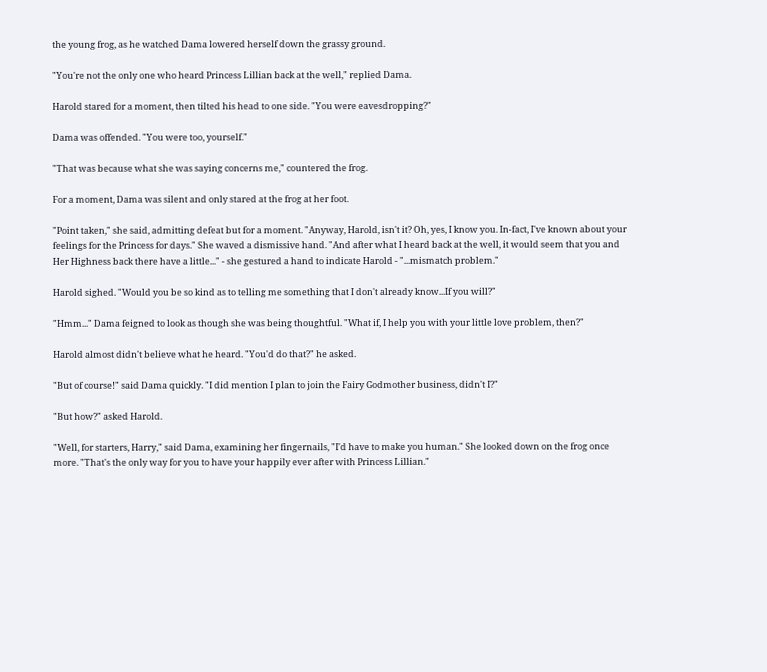the young frog, as he watched Dama lowered herself down the grassy ground.

"You're not the only one who heard Princess Lillian back at the well," replied Dama.

Harold stared for a moment, then tilted his head to one side. "You were eavesdropping?"

Dama was offended. "You were too, yourself."

"That was because what she was saying concerns me," countered the frog.

For a moment, Dama was silent and only stared at the frog at her foot.

"Point taken," she said, admitting defeat but for a moment. "Anyway, Harold, isn't it? Oh, yes, I know you. In-fact, I've known about your feelings for the Princess for days." She waved a dismissive hand. "And after what I heard back at the well, it would seem that you and Her Highness back there have a little..." - she gestured a hand to indicate Harold - "...mismatch problem."

Harold sighed. "Would you be so kind as to telling me something that I don't already know...If you will?"

"Hmm..." Dama feigned to look as though she was being thoughtful. "What if, I help you with your little love problem, then?"

Harold almost didn't believe what he heard. "You'd do that?" he asked.

"But of course!" said Dama quickly. "I did mention I plan to join the Fairy Godmother business, didn't I?"

"But how?" asked Harold.

"Well, for starters, Harry," said Dama, examining her fingernails, "I'd have to make you human." She looked down on the frog once more. "That's the only way for you to have your happily ever after with Princess Lillian."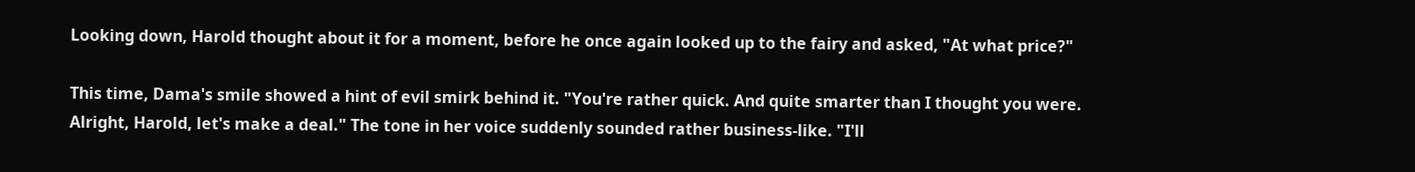Looking down, Harold thought about it for a moment, before he once again looked up to the fairy and asked, "At what price?"

This time, Dama's smile showed a hint of evil smirk behind it. "You're rather quick. And quite smarter than I thought you were. Alright, Harold, let's make a deal." The tone in her voice suddenly sounded rather business-like. "I'll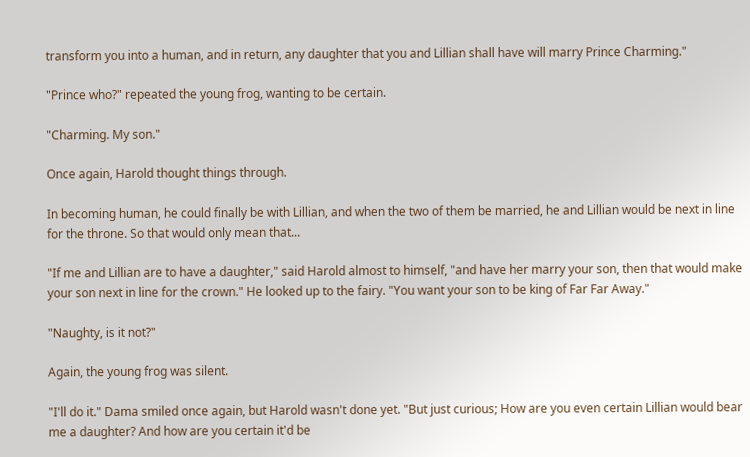transform you into a human, and in return, any daughter that you and Lillian shall have will marry Prince Charming."

"Prince who?" repeated the young frog, wanting to be certain.

"Charming. My son."

Once again, Harold thought things through.

In becoming human, he could finally be with Lillian, and when the two of them be married, he and Lillian would be next in line for the throne. So that would only mean that...

"If me and Lillian are to have a daughter," said Harold almost to himself, "and have her marry your son, then that would make your son next in line for the crown." He looked up to the fairy. "You want your son to be king of Far Far Away."

"Naughty, is it not?"

Again, the young frog was silent.

"I'll do it." Dama smiled once again, but Harold wasn't done yet. "But just curious; How are you even certain Lillian would bear me a daughter? And how are you certain it'd be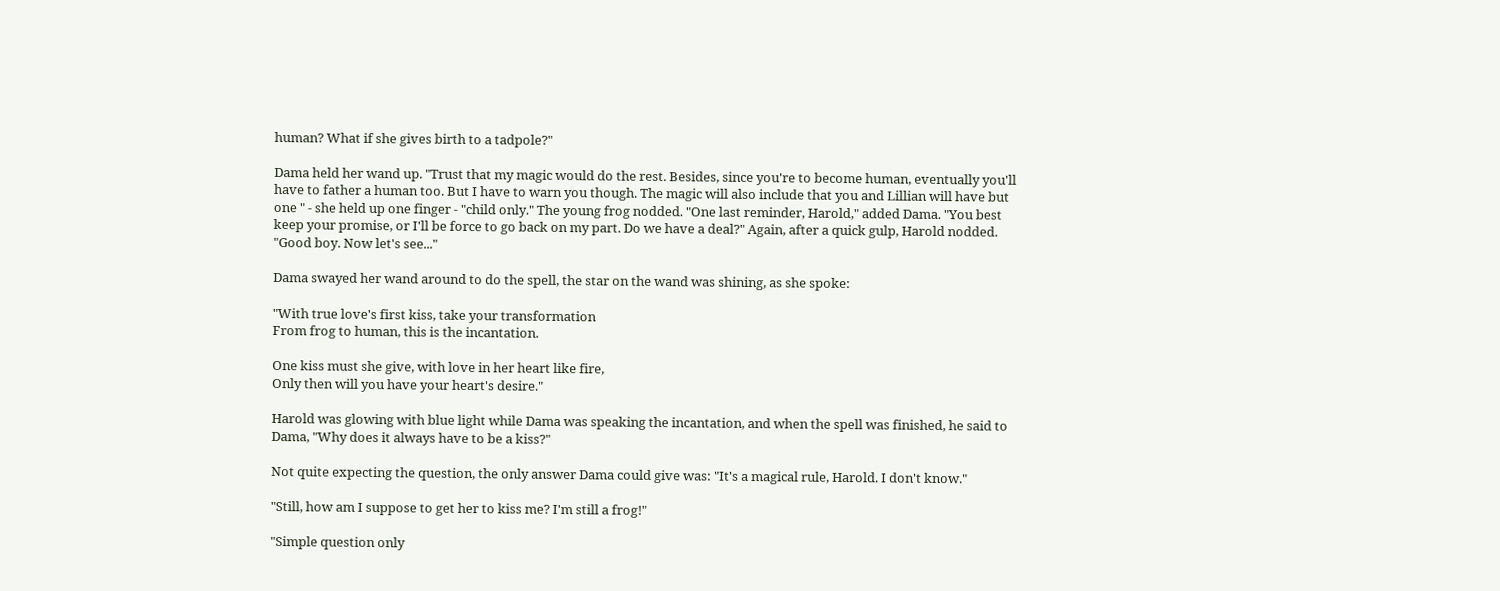human? What if she gives birth to a tadpole?"

Dama held her wand up. "Trust that my magic would do the rest. Besides, since you're to become human, eventually you'll have to father a human too. But I have to warn you though. The magic will also include that you and Lillian will have but one " - she held up one finger - "child only." The young frog nodded. "One last reminder, Harold," added Dama. "You best keep your promise, or I'll be force to go back on my part. Do we have a deal?" Again, after a quick gulp, Harold nodded. "Good boy. Now let's see..."

Dama swayed her wand around to do the spell, the star on the wand was shining, as she spoke:

"With true love's first kiss, take your transformation
From frog to human, this is the incantation.

One kiss must she give, with love in her heart like fire,
Only then will you have your heart's desire."

Harold was glowing with blue light while Dama was speaking the incantation, and when the spell was finished, he said to Dama, "Why does it always have to be a kiss?"

Not quite expecting the question, the only answer Dama could give was: "It's a magical rule, Harold. I don't know."

"Still, how am I suppose to get her to kiss me? I'm still a frog!"

"Simple question only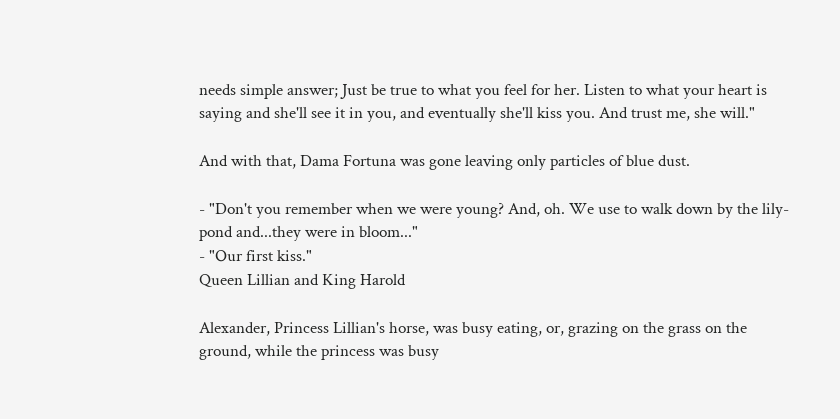needs simple answer; Just be true to what you feel for her. Listen to what your heart is saying and she'll see it in you, and eventually she'll kiss you. And trust me, she will."

And with that, Dama Fortuna was gone leaving only particles of blue dust.

- "Don't you remember when we were young? And, oh. We use to walk down by the lily-pond and...they were in bloom..."
- "Our first kiss."
Queen Lillian and King Harold

Alexander, Princess Lillian's horse, was busy eating, or, grazing on the grass on the ground, while the princess was busy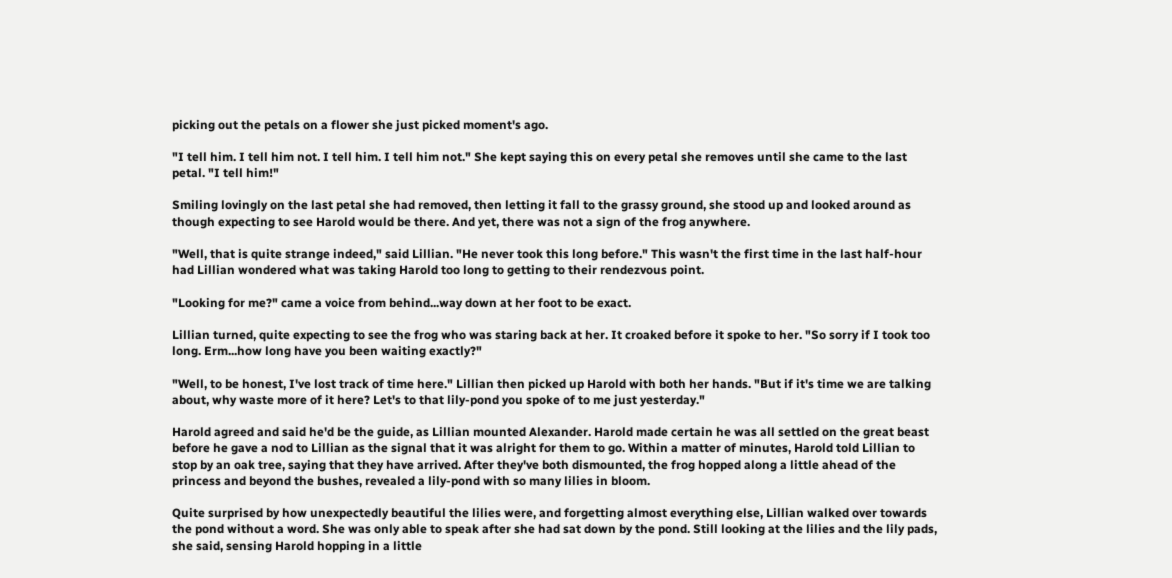picking out the petals on a flower she just picked moment's ago.

"I tell him. I tell him not. I tell him. I tell him not." She kept saying this on every petal she removes until she came to the last petal. "I tell him!"

Smiling lovingly on the last petal she had removed, then letting it fall to the grassy ground, she stood up and looked around as though expecting to see Harold would be there. And yet, there was not a sign of the frog anywhere.

"Well, that is quite strange indeed," said Lillian. "He never took this long before." This wasn't the first time in the last half-hour had Lillian wondered what was taking Harold too long to getting to their rendezvous point.

"Looking for me?" came a voice from behind...way down at her foot to be exact.

Lillian turned, quite expecting to see the frog who was staring back at her. It croaked before it spoke to her. "So sorry if I took too long. Erm...how long have you been waiting exactly?"

"Well, to be honest, I've lost track of time here." Lillian then picked up Harold with both her hands. "But if it's time we are talking about, why waste more of it here? Let's to that lily-pond you spoke of to me just yesterday."

Harold agreed and said he'd be the guide, as Lillian mounted Alexander. Harold made certain he was all settled on the great beast before he gave a nod to Lillian as the signal that it was alright for them to go. Within a matter of minutes, Harold told Lillian to stop by an oak tree, saying that they have arrived. After they've both dismounted, the frog hopped along a little ahead of the princess and beyond the bushes, revealed a lily-pond with so many lilies in bloom.

Quite surprised by how unexpectedly beautiful the lilies were, and forgetting almost everything else, Lillian walked over towards the pond without a word. She was only able to speak after she had sat down by the pond. Still looking at the lilies and the lily pads, she said, sensing Harold hopping in a little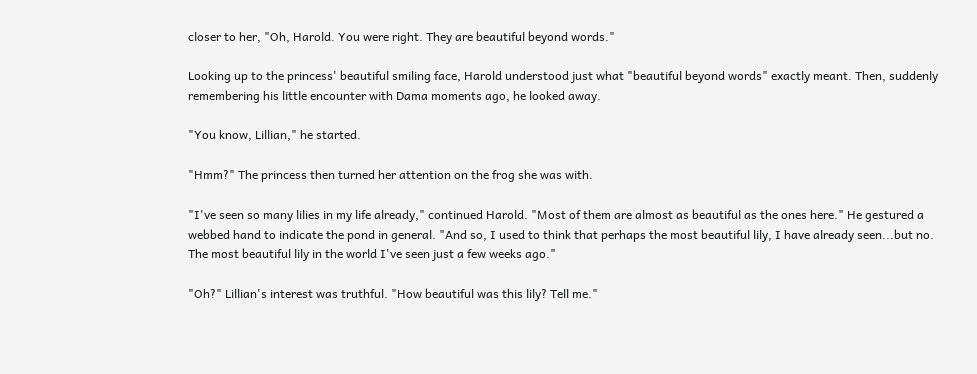closer to her, "Oh, Harold. You were right. They are beautiful beyond words."

Looking up to the princess' beautiful smiling face, Harold understood just what "beautiful beyond words" exactly meant. Then, suddenly remembering his little encounter with Dama moments ago, he looked away.

"You know, Lillian," he started.

"Hmm?" The princess then turned her attention on the frog she was with.

"I've seen so many lilies in my life already," continued Harold. "Most of them are almost as beautiful as the ones here." He gestured a webbed hand to indicate the pond in general. "And so, I used to think that perhaps the most beautiful lily, I have already seen...but no. The most beautiful lily in the world I've seen just a few weeks ago."

"Oh?" Lillian's interest was truthful. "How beautiful was this lily? Tell me."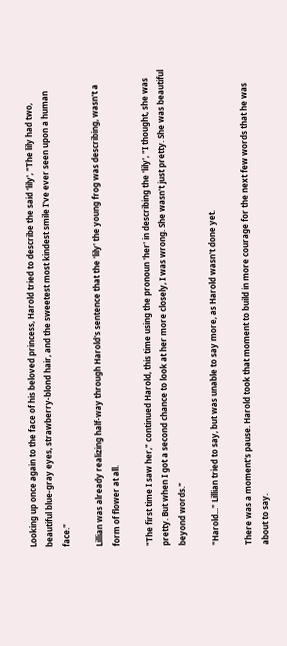Looking up once again to the face of his beloved princess, Harold tried to describe the said 'lily', "The lily had two, beautiful blue-gray eyes, strawberry-blond hair, and the sweetest most kindest smile I've ever seen upon a human face."

Lillian was already realizing half-way through Harold's sentence that the 'lily' the young frog was describing, wasn't a form of flower at all.

"The first time I saw her," continued Harold, this time using the pronoun 'her' in describing the 'lily', "I thought, she was pretty. But when I got a second chance to look at her more closely, I was wrong. She wasn't just pretty. She was beautiful beyond words."

"Harold..." Lillian tried to say, but was unable to say more, as Harold wasn't done yet.

There was a moment's pause. Harold took that moment to build in more courage for the next few words that he was about to say.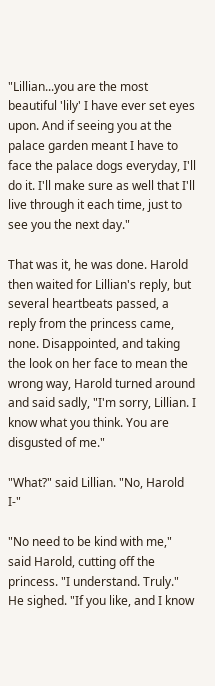"Lillian...you are the most beautiful 'lily' I have ever set eyes upon. And if seeing you at the palace garden meant I have to face the palace dogs everyday, I'll do it. I'll make sure as well that I'll live through it each time, just to see you the next day."

That was it, he was done. Harold then waited for Lillian's reply, but several heartbeats passed, a reply from the princess came, none. Disappointed, and taking the look on her face to mean the wrong way, Harold turned around and said sadly, "I'm sorry, Lillian. I know what you think. You are disgusted of me."

"What?" said Lillian. "No, Harold I-"

"No need to be kind with me," said Harold, cutting off the princess. "I understand. Truly." He sighed. "If you like, and I know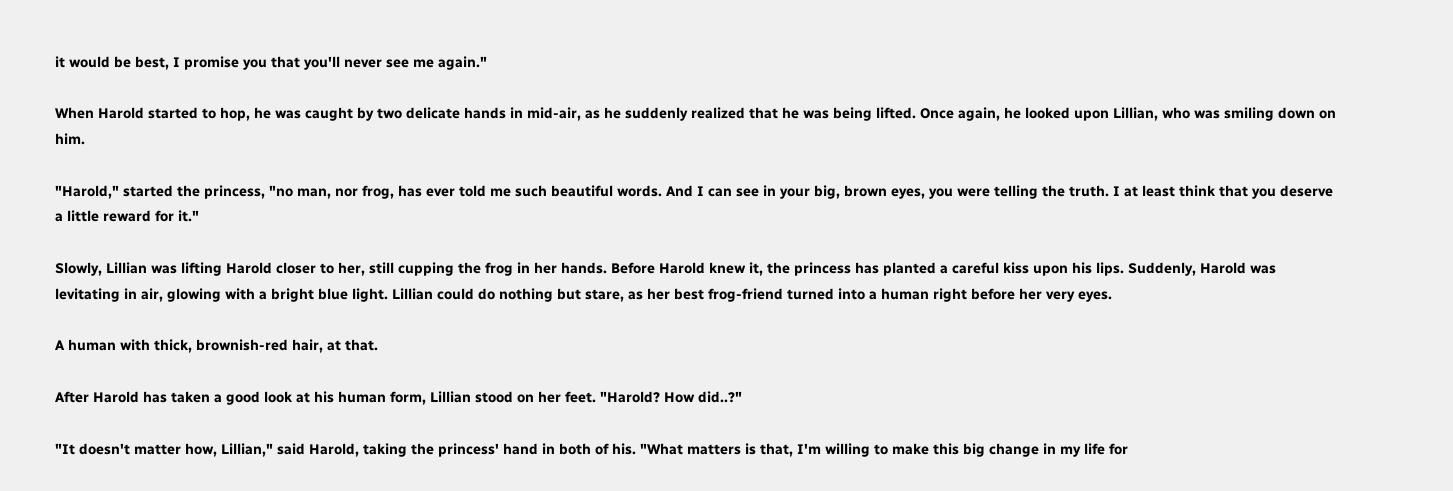it would be best, I promise you that you'll never see me again."

When Harold started to hop, he was caught by two delicate hands in mid-air, as he suddenly realized that he was being lifted. Once again, he looked upon Lillian, who was smiling down on him.

"Harold," started the princess, "no man, nor frog, has ever told me such beautiful words. And I can see in your big, brown eyes, you were telling the truth. I at least think that you deserve a little reward for it."

Slowly, Lillian was lifting Harold closer to her, still cupping the frog in her hands. Before Harold knew it, the princess has planted a careful kiss upon his lips. Suddenly, Harold was levitating in air, glowing with a bright blue light. Lillian could do nothing but stare, as her best frog-friend turned into a human right before her very eyes.

A human with thick, brownish-red hair, at that.

After Harold has taken a good look at his human form, Lillian stood on her feet. "Harold? How did..?"

"It doesn't matter how, Lillian," said Harold, taking the princess' hand in both of his. "What matters is that, I'm willing to make this big change in my life for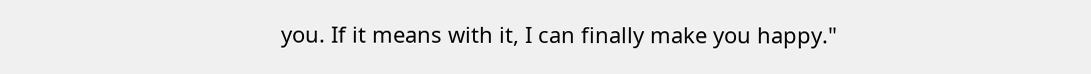you. If it means with it, I can finally make you happy."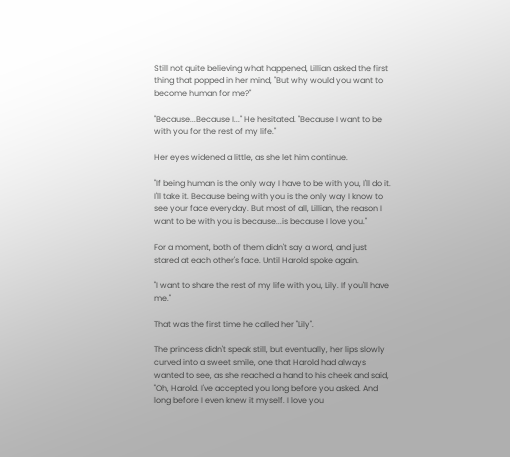Still not quite believing what happened, Lillian asked the first thing that popped in her mind, "But why would you want to become human for me?"

"Because...Because I..." He hesitated. "Because I want to be with you for the rest of my life."

Her eyes widened a little, as she let him continue.

"If being human is the only way I have to be with you, I'll do it. I'll take it. Because being with you is the only way I know to see your face everyday. But most of all, Lillian, the reason I want to be with you is because...is because I love you."

For a moment, both of them didn't say a word, and just stared at each other's face. Until Harold spoke again.

"I want to share the rest of my life with you, Lily. If you'll have me."

That was the first time he called her "Lily".

The princess didn't speak still, but eventually, her lips slowly curved into a sweet smile, one that Harold had always wanted to see, as she reached a hand to his cheek and said, "Oh, Harold. I've accepted you long before you asked. And long before I even knew it myself. I love you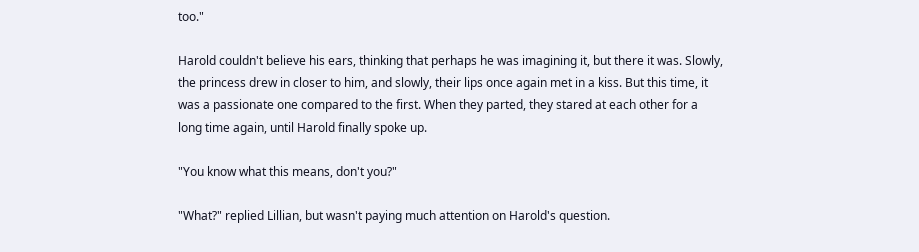too."

Harold couldn't believe his ears, thinking that perhaps he was imagining it, but there it was. Slowly, the princess drew in closer to him, and slowly, their lips once again met in a kiss. But this time, it was a passionate one compared to the first. When they parted, they stared at each other for a long time again, until Harold finally spoke up.

"You know what this means, don't you?"

"What?" replied Lillian, but wasn't paying much attention on Harold's question.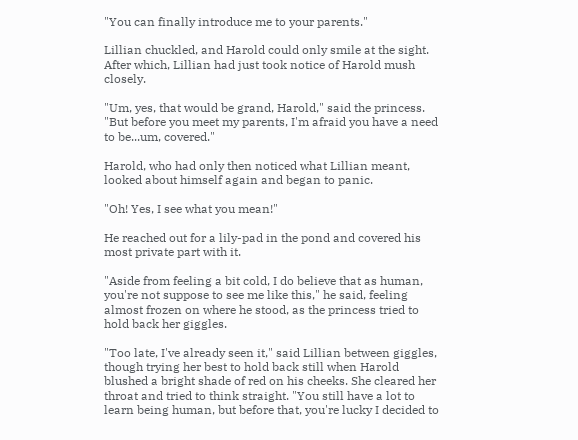"You can finally introduce me to your parents."

Lillian chuckled, and Harold could only smile at the sight. After which, Lillian had just took notice of Harold mush closely.

"Um, yes, that would be grand, Harold," said the princess. "But before you meet my parents, I'm afraid you have a need to be...um, covered."

Harold, who had only then noticed what Lillian meant, looked about himself again and began to panic.

"Oh! Yes, I see what you mean!"

He reached out for a lily-pad in the pond and covered his most private part with it.

"Aside from feeling a bit cold, I do believe that as human, you're not suppose to see me like this," he said, feeling almost frozen on where he stood, as the princess tried to hold back her giggles.

"Too late, I've already seen it," said Lillian between giggles, though trying her best to hold back still when Harold blushed a bright shade of red on his cheeks. She cleared her throat and tried to think straight. "You still have a lot to learn being human, but before that, you're lucky I decided to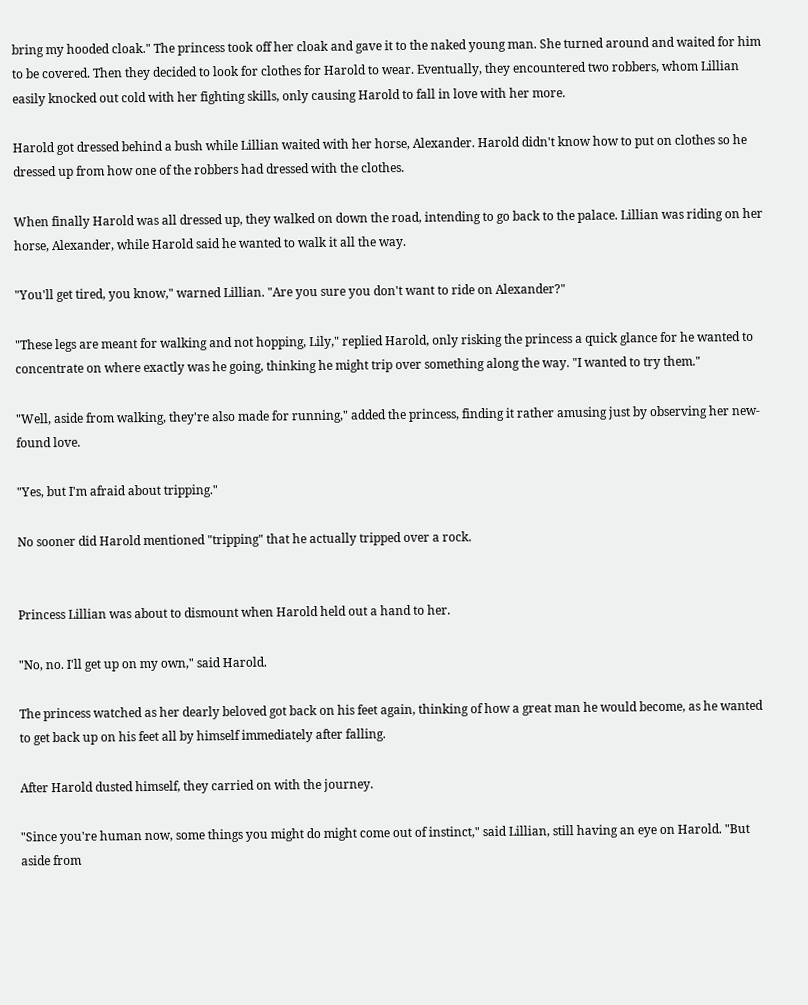bring my hooded cloak." The princess took off her cloak and gave it to the naked young man. She turned around and waited for him to be covered. Then they decided to look for clothes for Harold to wear. Eventually, they encountered two robbers, whom Lillian easily knocked out cold with her fighting skills, only causing Harold to fall in love with her more.

Harold got dressed behind a bush while Lillian waited with her horse, Alexander. Harold didn't know how to put on clothes so he dressed up from how one of the robbers had dressed with the clothes.

When finally Harold was all dressed up, they walked on down the road, intending to go back to the palace. Lillian was riding on her horse, Alexander, while Harold said he wanted to walk it all the way.

"You'll get tired, you know," warned Lillian. "Are you sure you don't want to ride on Alexander?"

"These legs are meant for walking and not hopping, Lily," replied Harold, only risking the princess a quick glance for he wanted to concentrate on where exactly was he going, thinking he might trip over something along the way. "I wanted to try them."

"Well, aside from walking, they're also made for running," added the princess, finding it rather amusing just by observing her new-found love.

"Yes, but I'm afraid about tripping."

No sooner did Harold mentioned "tripping" that he actually tripped over a rock.


Princess Lillian was about to dismount when Harold held out a hand to her.

"No, no. I'll get up on my own," said Harold.

The princess watched as her dearly beloved got back on his feet again, thinking of how a great man he would become, as he wanted to get back up on his feet all by himself immediately after falling.

After Harold dusted himself, they carried on with the journey.

"Since you're human now, some things you might do might come out of instinct," said Lillian, still having an eye on Harold. "But aside from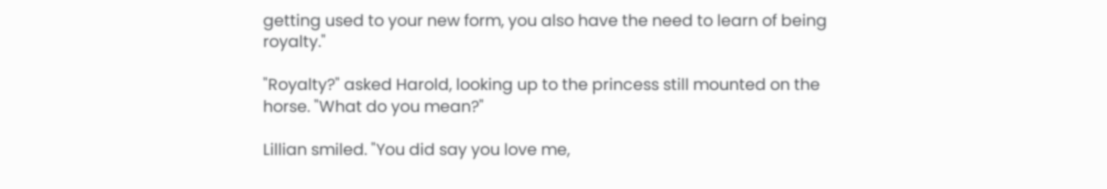getting used to your new form, you also have the need to learn of being royalty."

"Royalty?" asked Harold, looking up to the princess still mounted on the horse. "What do you mean?"

Lillian smiled. "You did say you love me,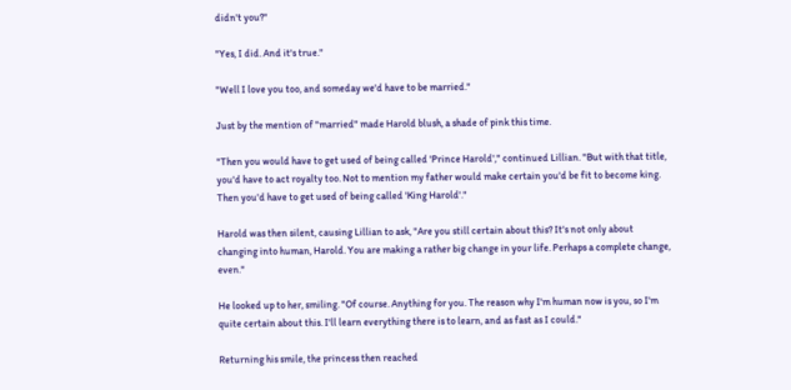didn't you?"

"Yes, I did. And it's true."

"Well I love you too, and someday we'd have to be married."

Just by the mention of "married" made Harold blush, a shade of pink this time.

"Then you would have to get used of being called 'Prince Harold'," continued Lillian. "But with that title, you'd have to act royalty too. Not to mention my father would make certain you'd be fit to become king. Then you'd have to get used of being called 'King Harold'."

Harold was then silent, causing Lillian to ask, "Are you still certain about this? It's not only about changing into human, Harold. You are making a rather big change in your life. Perhaps a complete change, even."

He looked up to her, smiling. "Of course. Anything for you. The reason why I'm human now is you, so I'm quite certain about this. I'll learn everything there is to learn, and as fast as I could."

Returning his smile, the princess then reached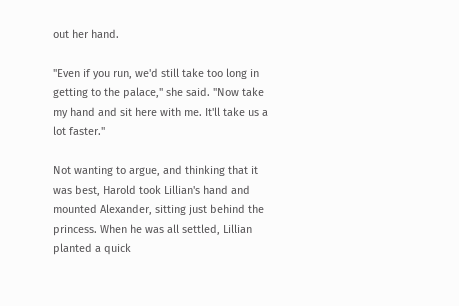out her hand.

"Even if you run, we'd still take too long in getting to the palace," she said. "Now take my hand and sit here with me. It'll take us a lot faster."

Not wanting to argue, and thinking that it was best, Harold took Lillian's hand and mounted Alexander, sitting just behind the princess. When he was all settled, Lillian planted a quick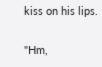kiss on his lips.

"Hm,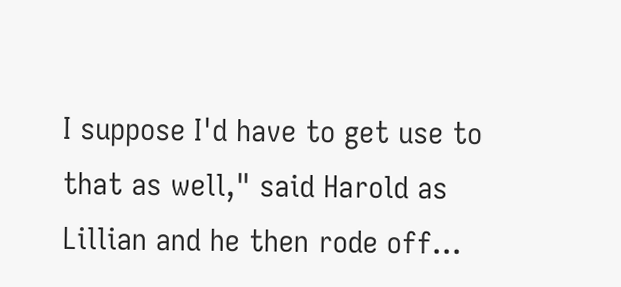I suppose I'd have to get use to that as well," said Harold as Lillian and he then rode off...